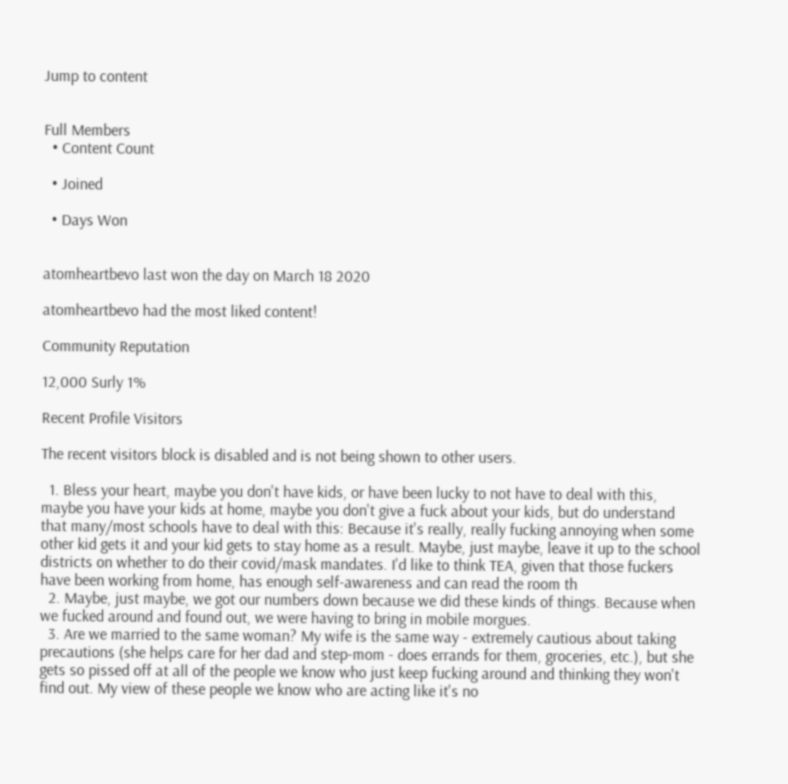Jump to content


Full Members
  • Content Count

  • Joined

  • Days Won


atomheartbevo last won the day on March 18 2020

atomheartbevo had the most liked content!

Community Reputation

12,000 Surly 1%

Recent Profile Visitors

The recent visitors block is disabled and is not being shown to other users.

  1. Bless your heart, maybe you don't have kids, or have been lucky to not have to deal with this, maybe you have your kids at home, maybe you don't give a fuck about your kids, but do understand that many/most schools have to deal with this: Because it's really, really fucking annoying when some other kid gets it and your kid gets to stay home as a result. Maybe, just maybe, leave it up to the school districts on whether to do their covid/mask mandates. I'd like to think TEA, given that those fuckers have been working from home, has enough self-awareness and can read the room th
  2. Maybe, just maybe, we got our numbers down because we did these kinds of things. Because when we fucked around and found out, we were having to bring in mobile morgues.
  3. Are we married to the same woman? My wife is the same way - extremely cautious about taking precautions (she helps care for her dad and step-mom - does errands for them, groceries, etc.), but she gets so pissed off at all of the people we know who just keep fucking around and thinking they won't find out. My view of these people we know who are acting like it's no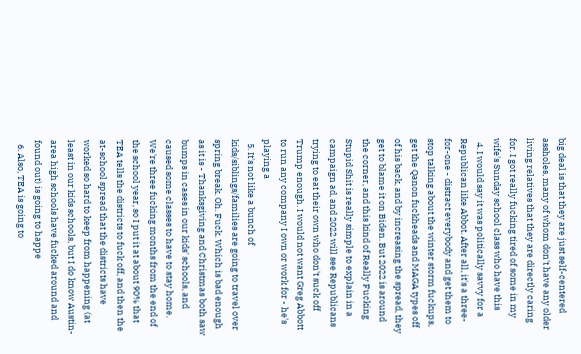big deal is that they are just self-centered assholes, many of whom don't have any older living relatives that they are directly caring for. I got really fucking tired of some in my wife's Sunday school class who have this
  4. I would say it was politically savvy for a Republican like Abbot. After all, it's a three-for-one - distract everybody and get them to stop talking about the winter storm fuckups, get the Qanon fuckheads and MAGA types off of his back, and by increasing the spread, they get to blame it on Biden. But 2022 is around the corner, and this kind of Really Fucking Stupid Shit is really simple to explain in a campaign ad, and 2022 will see Republicans trying to eat their own who don't suck off Trump enough. I would not want Greg Abbott to run any company I own or work for - he's playing a
  5. It's not like a bunch of kids/siblings/families are going to travel over spring break. Oh. Fuck. Which is bad enough as it is - Thanksgiving and Christmas both saw bumps in cases in our kids' schools, and caused some classes to have to stay home. We're three fucking months from the end of the school year, so I put it at about 90% that TEA tells the districts to fuck off, and then the at-school spread that the districts have worked so hard to keep from happening (at least in our kids schools, but I do know Austin-area high schools have fucked around and found out) is going to happe
  6. Also, TEA is going to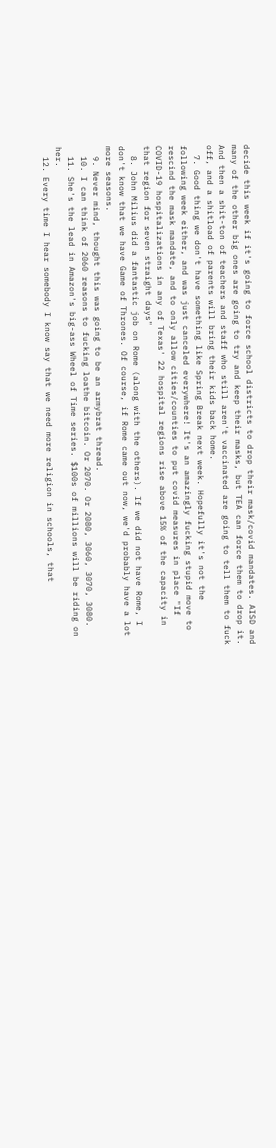decide this week if it's going to force school districts to drop their mask/covid mandates. AISD and many of the other big ones are going to try and keep their masks, but TEA can force them to drop it. And then a shit-ton of teachers and staff who still aren't vaccinated are going to tell them to fuck off, and a shitload of parents will bring their kids back home.
  7. Good thing we don't have something like Spring Break next week. Hopefully it's not the following week either, and was just canceled everywhere! It's an amazingly fucking stupid move to rescind the mask mandate, and to only allow cities/counties to put covid measures in place "If COVID-19 hospitalizations in any of Texas' 22 hospital regions rise above 15% of the capacity in that region for seven straight days"
  8. John Milius did a fantastic job on Rome (along with the others). If we did not have Rome, I don't know that we have Game of Thrones. Of course, if Rome came out now, we'd probably have a lot more seasons.
  9. Never mind, thought this was going to be an armybrat thread.
  10. I can think of 2060 reasons to fucking loathe bitcoin. Or 2070. Or 2080, 3060, 3070, 3080.
  11. She's the lead in Amazon's big-ass Wheel of Time series. $100s of millions will be riding on her.
  12. Every time I hear somebody I know say that we need more religion in schools, that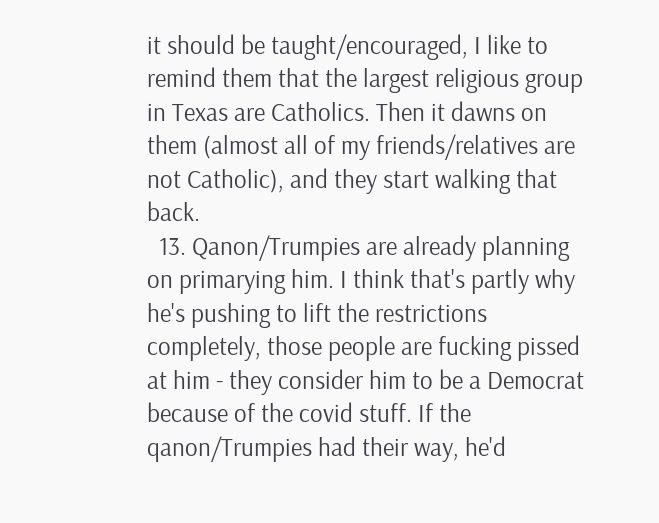it should be taught/encouraged, I like to remind them that the largest religious group in Texas are Catholics. Then it dawns on them (almost all of my friends/relatives are not Catholic), and they start walking that back.
  13. Qanon/Trumpies are already planning on primarying him. I think that's partly why he's pushing to lift the restrictions completely, those people are fucking pissed at him - they consider him to be a Democrat because of the covid stuff. If the qanon/Trumpies had their way, he'd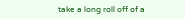take a long roll off of a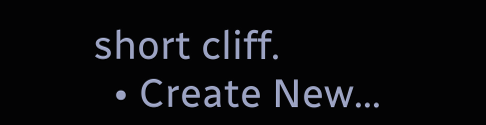short cliff.
  • Create New...